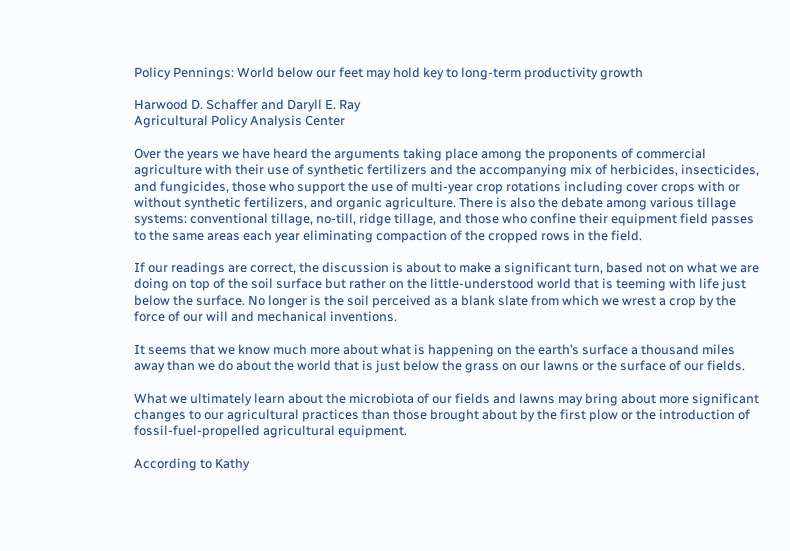Policy Pennings: World below our feet may hold key to long-term productivity growth

Harwood D. Schaffer and Daryll E. Ray
Agricultural Policy Analysis Center

Over the years we have heard the arguments taking place among the proponents of commercial agriculture with their use of synthetic fertilizers and the accompanying mix of herbicides, insecticides, and fungicides, those who support the use of multi-year crop rotations including cover crops with or without synthetic fertilizers, and organic agriculture. There is also the debate among various tillage systems: conventional tillage, no-till, ridge tillage, and those who confine their equipment field passes to the same areas each year eliminating compaction of the cropped rows in the field.

If our readings are correct, the discussion is about to make a significant turn, based not on what we are doing on top of the soil surface but rather on the little-understood world that is teeming with life just below the surface. No longer is the soil perceived as a blank slate from which we wrest a crop by the force of our will and mechanical inventions.

It seems that we know much more about what is happening on the earth’s surface a thousand miles away than we do about the world that is just below the grass on our lawns or the surface of our fields.

What we ultimately learn about the microbiota of our fields and lawns may bring about more significant changes to our agricultural practices than those brought about by the first plow or the introduction of fossil-fuel-propelled agricultural equipment.

According to Kathy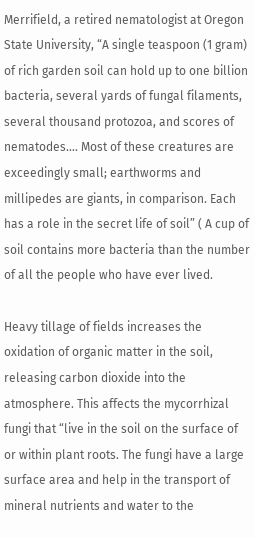Merrifield, a retired nematologist at Oregon State University, “A single teaspoon (1 gram) of rich garden soil can hold up to one billion bacteria, several yards of fungal filaments, several thousand protozoa, and scores of nematodes…. Most of these creatures are exceedingly small; earthworms and millipedes are giants, in comparison. Each has a role in the secret life of soil” ( A cup of soil contains more bacteria than the number of all the people who have ever lived.

Heavy tillage of fields increases the oxidation of organic matter in the soil, releasing carbon dioxide into the atmosphere. This affects the mycorrhizal fungi that “live in the soil on the surface of or within plant roots. The fungi have a large surface area and help in the transport of mineral nutrients and water to the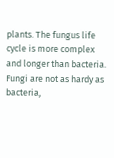plants. The fungus life cycle is more complex and longer than bacteria. Fungi are not as hardy as bacteria,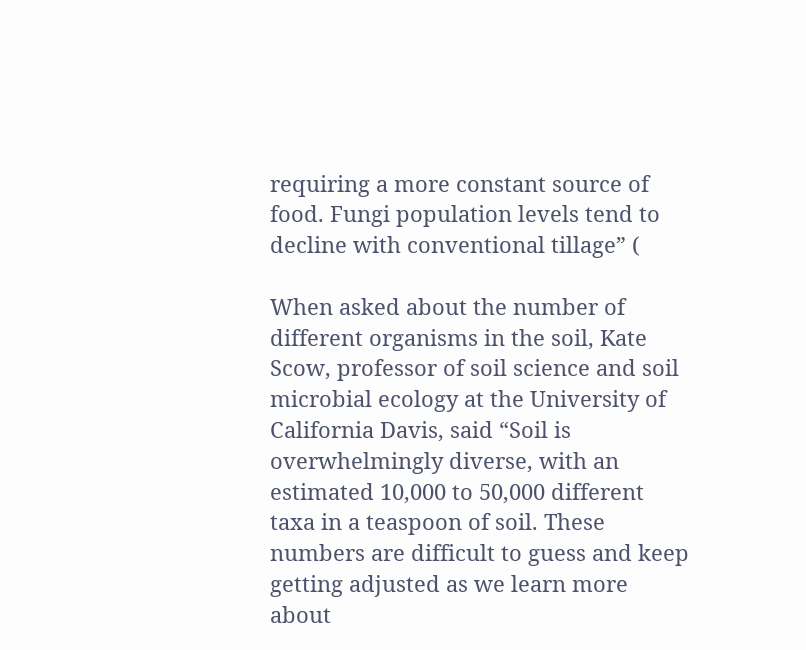requiring a more constant source of food. Fungi population levels tend to decline with conventional tillage” (

When asked about the number of different organisms in the soil, Kate Scow, professor of soil science and soil microbial ecology at the University of California Davis, said “Soil is overwhelmingly diverse, with an estimated 10,000 to 50,000 different taxa in a teaspoon of soil. These numbers are difficult to guess and keep getting adjusted as we learn more about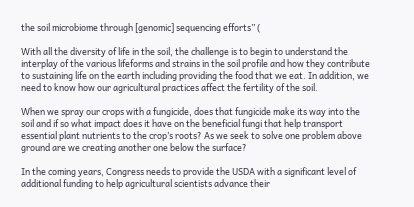the soil microbiome through [genomic] sequencing efforts” (

With all the diversity of life in the soil, the challenge is to begin to understand the interplay of the various lifeforms and strains in the soil profile and how they contribute to sustaining life on the earth including providing the food that we eat. In addition, we need to know how our agricultural practices affect the fertility of the soil.

When we spray our crops with a fungicide, does that fungicide make its way into the soil and if so what impact does it have on the beneficial fungi that help transport essential plant nutrients to the crop’s roots? As we seek to solve one problem above ground are we creating another one below the surface?

In the coming years, Congress needs to provide the USDA with a significant level of additional funding to help agricultural scientists advance their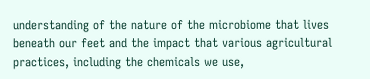understanding of the nature of the microbiome that lives beneath our feet and the impact that various agricultural practices, including the chemicals we use,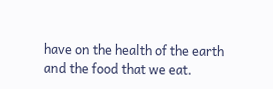have on the health of the earth and the food that we eat.